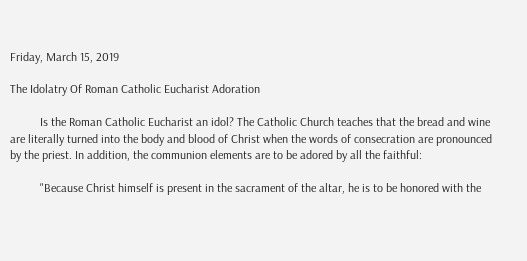Friday, March 15, 2019

The Idolatry Of Roman Catholic Eucharist Adoration

          Is the Roman Catholic Eucharist an idol? The Catholic Church teaches that the bread and wine are literally turned into the body and blood of Christ when the words of consecration are pronounced by the priest. In addition, the communion elements are to be adored by all the faithful:

          "Because Christ himself is present in the sacrament of the altar, he is to be honored with the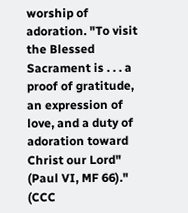worship of adoration. "To visit the Blessed Sacrament is . . . a proof of gratitude, an expression of love, and a duty of adoration toward Christ our Lord" (Paul VI, MF 66)." (CCC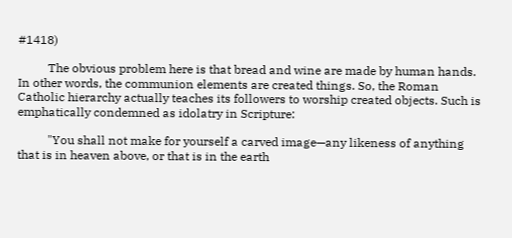#1418)

          The obvious problem here is that bread and wine are made by human hands. In other words, the communion elements are created things. So, the Roman Catholic hierarchy actually teaches its followers to worship created objects. Such is emphatically condemned as idolatry in Scripture:

          "You shall not make for yourself a carved image—any likeness of anything that is in heaven above, or that is in the earth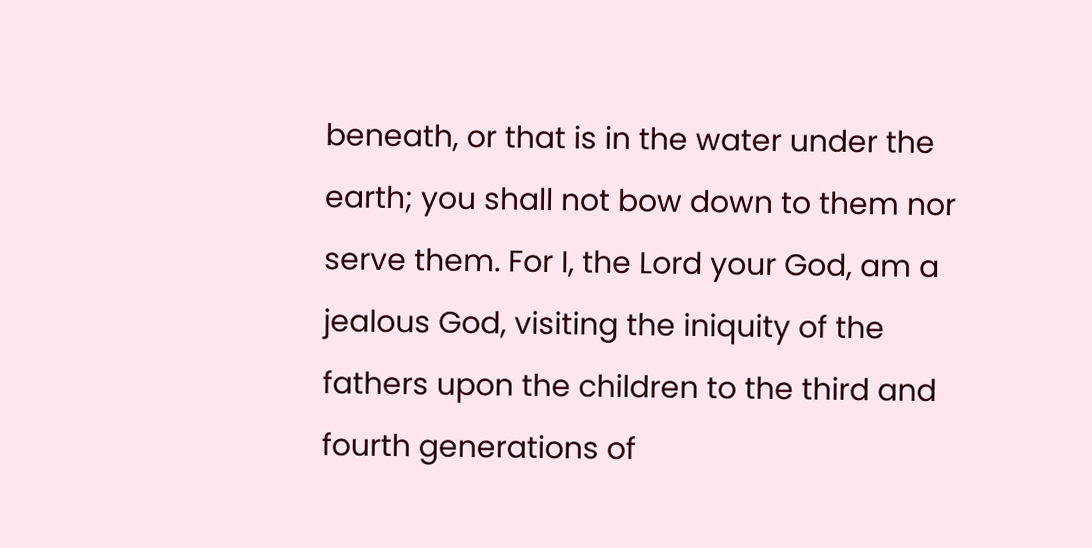beneath, or that is in the water under the earth; you shall not bow down to them nor serve them. For I, the Lord your God, am a jealous God, visiting the iniquity of the fathers upon the children to the third and fourth generations of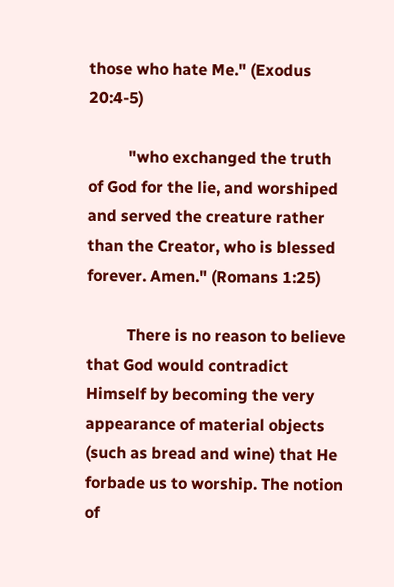those who hate Me." (Exodus 20:4-5)

          "who exchanged the truth of God for the lie, and worshiped and served the creature rather than the Creator, who is blessed forever. Amen." (Romans 1:25)

          There is no reason to believe that God would contradict Himself by becoming the very appearance of material objects (such as bread and wine) that He forbade us to worship. The notion of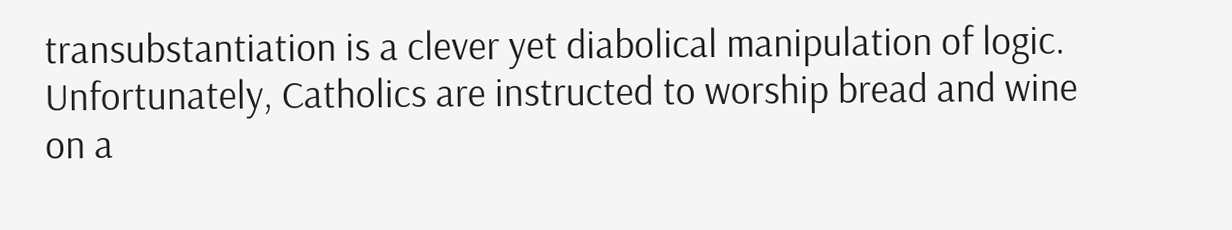transubstantiation is a clever yet diabolical manipulation of logic. Unfortunately, Catholics are instructed to worship bread and wine on a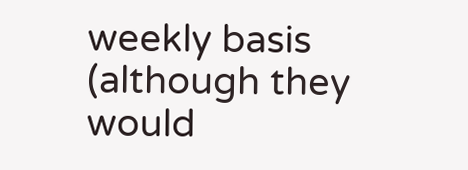weekly basis (although they would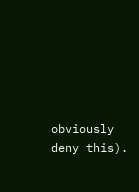obviously deny this).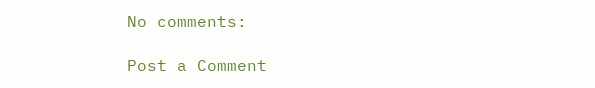No comments:

Post a Comment